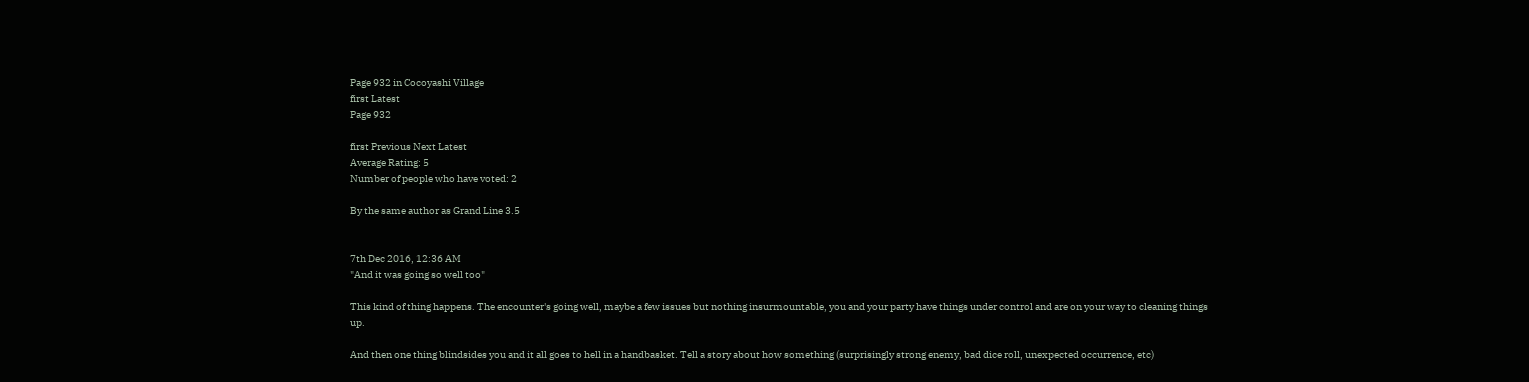Page 932 in Cocoyashi Village
first Latest
Page 932

first Previous Next Latest
Average Rating: 5
Number of people who have voted: 2

By the same author as Grand Line 3.5


7th Dec 2016, 12:36 AM
"And it was going so well too"

This kind of thing happens. The encounter's going well, maybe a few issues but nothing insurmountable, you and your party have things under control and are on your way to cleaning things up.

And then one thing blindsides you and it all goes to hell in a handbasket. Tell a story about how something (surprisingly strong enemy, bad dice roll, unexpected occurrence, etc)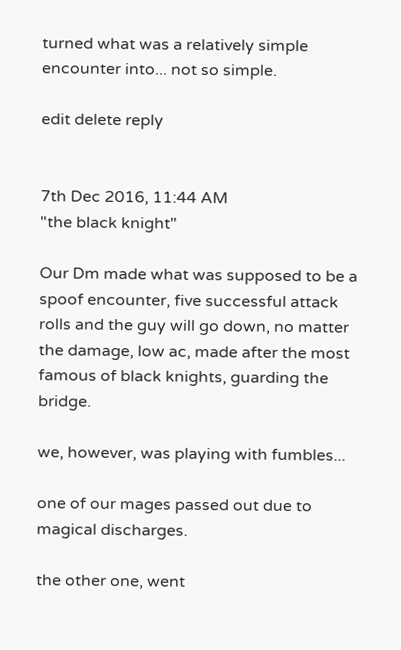turned what was a relatively simple encounter into... not so simple.

edit delete reply


7th Dec 2016, 11:44 AM
"the black knight"

Our Dm made what was supposed to be a spoof encounter, five successful attack rolls and the guy will go down, no matter the damage, low ac, made after the most famous of black knights, guarding the bridge.

we, however, was playing with fumbles...

one of our mages passed out due to magical discharges.

the other one, went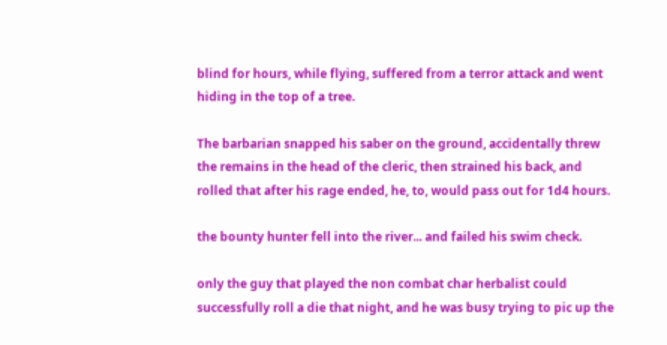blind for hours, while flying, suffered from a terror attack and went hiding in the top of a tree.

The barbarian snapped his saber on the ground, accidentally threw the remains in the head of the cleric, then strained his back, and rolled that after his rage ended, he, to, would pass out for 1d4 hours.

the bounty hunter fell into the river... and failed his swim check.

only the guy that played the non combat char herbalist could successfully roll a die that night, and he was busy trying to pic up the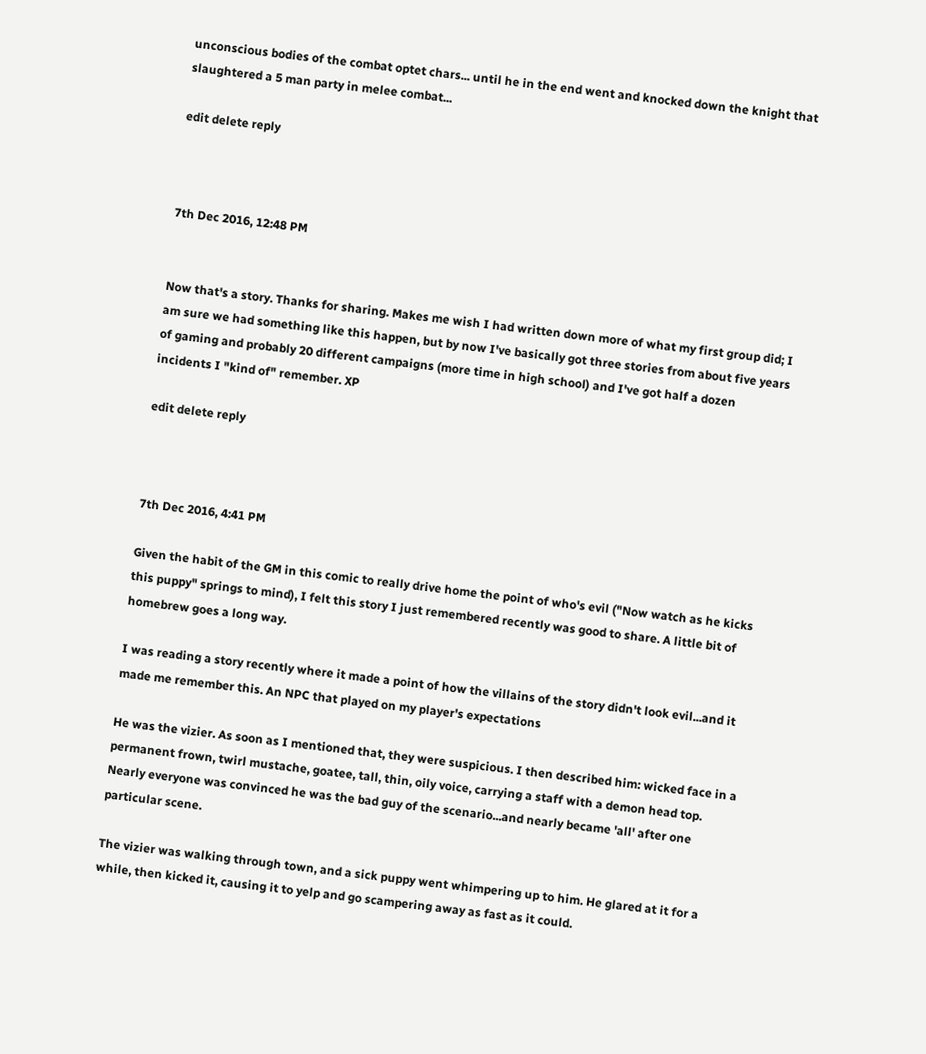unconscious bodies of the combat optet chars... until he in the end went and knocked down the knight that slaughtered a 5 man party in melee combat...

edit delete reply



7th Dec 2016, 12:48 PM


Now that's a story. Thanks for sharing. Makes me wish I had written down more of what my first group did; I am sure we had something like this happen, but by now I've basically got three stories from about five years of gaming and probably 20 different campaigns (more time in high school) and I've got half a dozen incidents I "kind of" remember. XP

edit delete reply



7th Dec 2016, 4:41 PM

Given the habit of the GM in this comic to really drive home the point of who's evil ("Now watch as he kicks this puppy" springs to mind), I felt this story I just remembered recently was good to share. A little bit of homebrew goes a long way.

I was reading a story recently where it made a point of how the villains of the story didn't look evil...and it made me remember this. An NPC that played on my player's expectations

He was the vizier. As soon as I mentioned that, they were suspicious. I then described him: wicked face in a permanent frown, twirl mustache, goatee, tall, thin, oily voice, carrying a staff with a demon head top. Nearly everyone was convinced he was the bad guy of the scenario...and nearly became 'all' after one particular scene.

The vizier was walking through town, and a sick puppy went whimpering up to him. He glared at it for a while, then kicked it, causing it to yelp and go scampering away as fast as it could.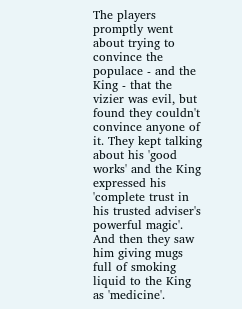The players promptly went about trying to convince the populace - and the King - that the vizier was evil, but found they couldn't convince anyone of it. They kept talking about his 'good works' and the King expressed his 'complete trust in his trusted adviser's powerful magic'. And then they saw him giving mugs full of smoking liquid to the King as 'medicine'.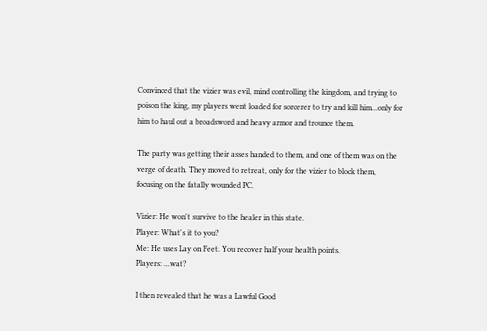Convinced that the vizier was evil, mind controlling the kingdom, and trying to poison the king, my players went loaded for sorcerer to try and kill him...only for him to haul out a broadsword and heavy armor and trounce them.

The party was getting their asses handed to them, and one of them was on the verge of death. They moved to retreat, only for the vizier to block them, focusing on the fatally wounded PC.

Vizier: He won't survive to the healer in this state.
Player: What's it to you?
Me: He uses Lay on Feet. You recover half your health points.
Players: ...wat?

I then revealed that he was a Lawful Good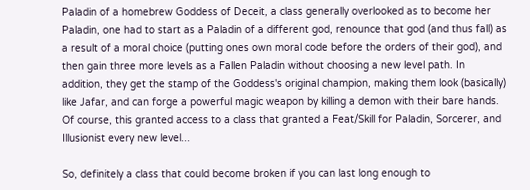Paladin of a homebrew Goddess of Deceit, a class generally overlooked as to become her Paladin, one had to start as a Paladin of a different god, renounce that god (and thus fall) as a result of a moral choice (putting ones own moral code before the orders of their god), and then gain three more levels as a Fallen Paladin without choosing a new level path. In addition, they get the stamp of the Goddess's original champion, making them look (basically) like Jafar, and can forge a powerful magic weapon by killing a demon with their bare hands. Of course, this granted access to a class that granted a Feat/Skill for Paladin, Sorcerer, and Illusionist every new level...

So, definitely a class that could become broken if you can last long enough to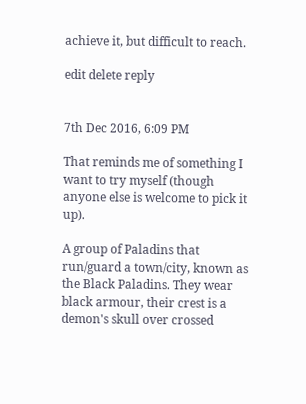achieve it, but difficult to reach.

edit delete reply


7th Dec 2016, 6:09 PM

That reminds me of something I want to try myself (though anyone else is welcome to pick it up).

A group of Paladins that run/guard a town/city, known as the Black Paladins. They wear black armour, their crest is a demon's skull over crossed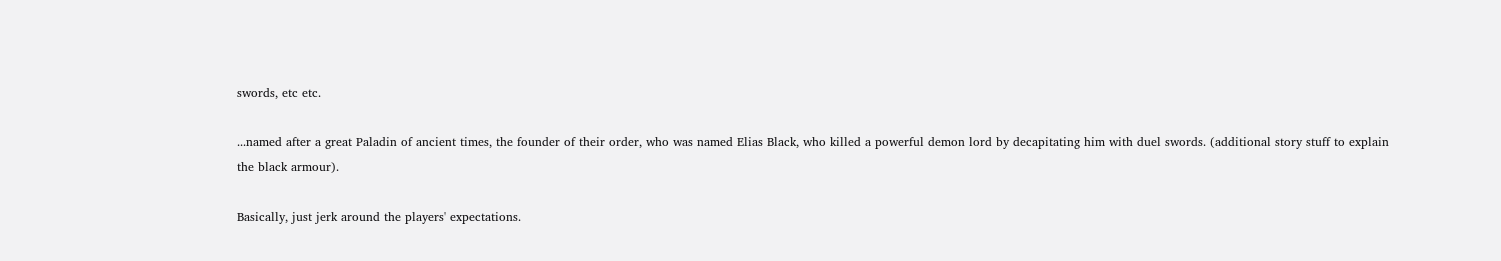swords, etc etc.

...named after a great Paladin of ancient times, the founder of their order, who was named Elias Black, who killed a powerful demon lord by decapitating him with duel swords. (additional story stuff to explain the black armour).

Basically, just jerk around the players' expectations.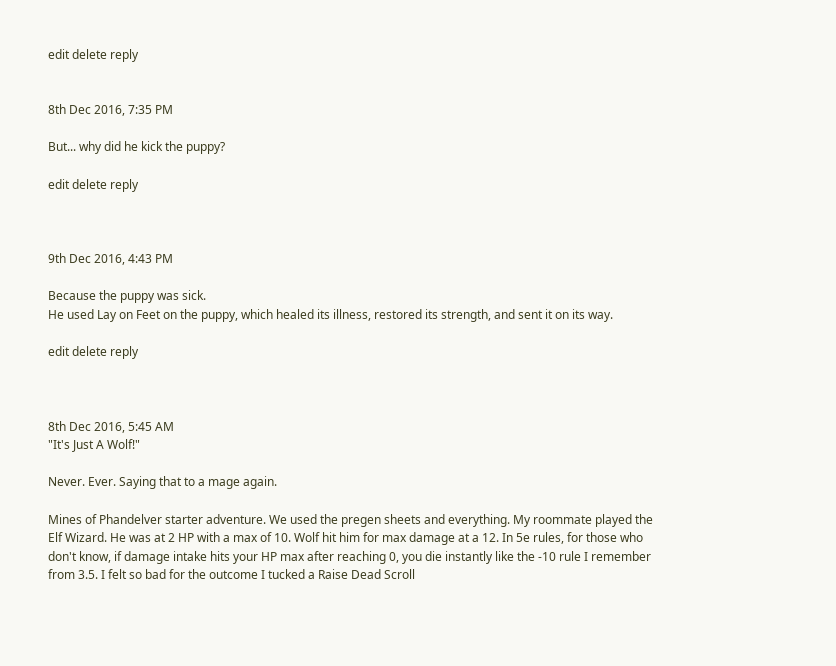edit delete reply


8th Dec 2016, 7:35 PM

But... why did he kick the puppy?

edit delete reply



9th Dec 2016, 4:43 PM

Because the puppy was sick.
He used Lay on Feet on the puppy, which healed its illness, restored its strength, and sent it on its way.

edit delete reply



8th Dec 2016, 5:45 AM
"It's Just A Wolf!"

Never. Ever. Saying that to a mage again.

Mines of Phandelver starter adventure. We used the pregen sheets and everything. My roommate played the Elf Wizard. He was at 2 HP with a max of 10. Wolf hit him for max damage at a 12. In 5e rules, for those who don't know, if damage intake hits your HP max after reaching 0, you die instantly like the -10 rule I remember from 3.5. I felt so bad for the outcome I tucked a Raise Dead Scroll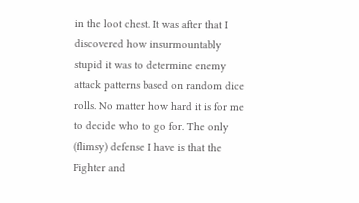in the loot chest. It was after that I discovered how insurmountably stupid it was to determine enemy attack patterns based on random dice rolls. No matter how hard it is for me to decide who to go for. The only (flimsy) defense I have is that the Fighter and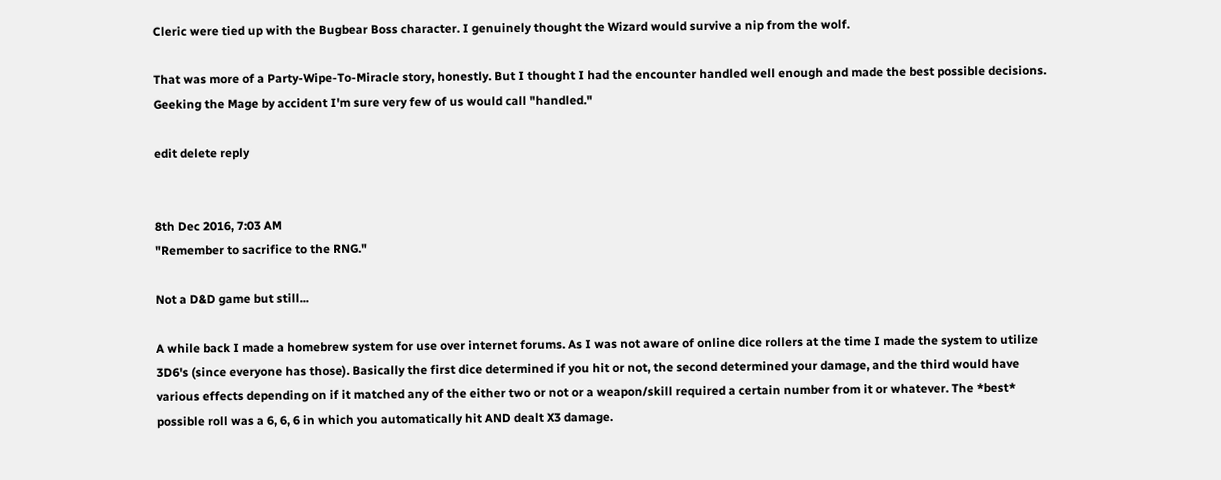Cleric were tied up with the Bugbear Boss character. I genuinely thought the Wizard would survive a nip from the wolf.

That was more of a Party-Wipe-To-Miracle story, honestly. But I thought I had the encounter handled well enough and made the best possible decisions. Geeking the Mage by accident I'm sure very few of us would call "handled."

edit delete reply


8th Dec 2016, 7:03 AM
"Remember to sacrifice to the RNG."

Not a D&D game but still...

A while back I made a homebrew system for use over internet forums. As I was not aware of online dice rollers at the time I made the system to utilize 3D6's (since everyone has those). Basically the first dice determined if you hit or not, the second determined your damage, and the third would have various effects depending on if it matched any of the either two or not or a weapon/skill required a certain number from it or whatever. The *best* possible roll was a 6, 6, 6 in which you automatically hit AND dealt X3 damage.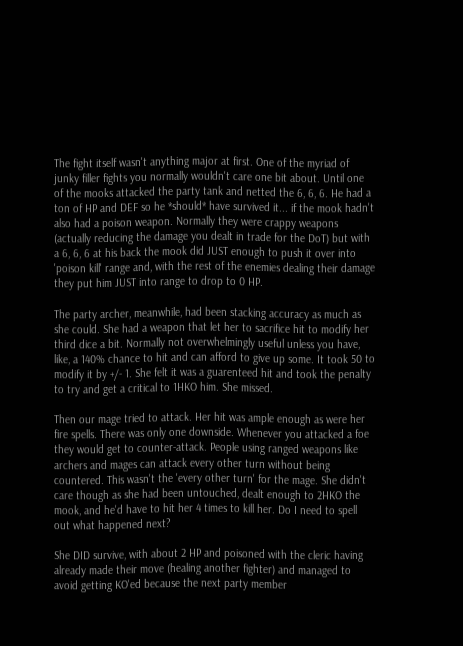The fight itself wasn't anything major at first. One of the myriad of junky filler fights you normally wouldn't care one bit about. Until one of the mooks attacked the party tank and netted the 6, 6, 6. He had a ton of HP and DEF so he *should* have survived it... if the mook hadn't also had a poison weapon. Normally they were crappy weapons (actually reducing the damage you dealt in trade for the DoT) but with a 6, 6, 6 at his back the mook did JUST enough to push it over into 'poison kill' range and, with the rest of the enemies dealing their damage they put him JUST into range to drop to 0 HP.

The party archer, meanwhile, had been stacking accuracy as much as she could. She had a weapon that let her to sacrifice hit to modify her third dice a bit. Normally not overwhelmingly useful unless you have, like, a 140% chance to hit and can afford to give up some. It took 50 to modify it by +/- 1. She felt it was a guarenteed hit and took the penalty to try and get a critical to 1HKO him. She missed.

Then our mage tried to attack. Her hit was ample enough as were her fire spells. There was only one downside. Whenever you attacked a foe they would get to counter-attack. People using ranged weapons like archers and mages can attack every other turn without being countered. This wasn't the 'every other turn' for the mage. She didn't care though as she had been untouched, dealt enough to 2HKO the mook, and he'd have to hit her 4 times to kill her. Do I need to spell out what happened next?

She DID survive, with about 2 HP and poisoned with the cleric having already made their move (healing another fighter) and managed to avoid getting KO'ed because the next party member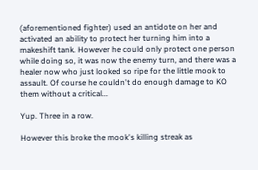(aforementioned fighter) used an antidote on her and activated an ability to protect her turning him into a makeshift tank. However he could only protect one person while doing so, it was now the enemy turn, and there was a healer now who just looked so ripe for the little mook to assault. Of course he couldn't do enough damage to KO them without a critical...

Yup. Three in a row.

However this broke the mook's killing streak as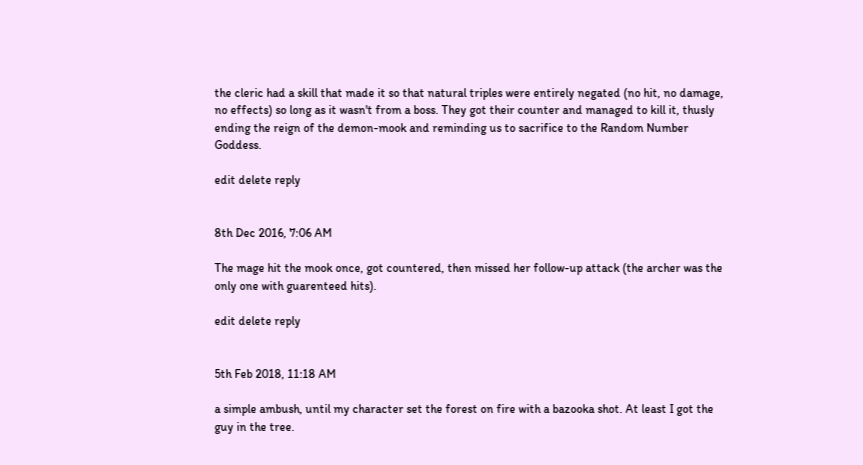the cleric had a skill that made it so that natural triples were entirely negated (no hit, no damage, no effects) so long as it wasn't from a boss. They got their counter and managed to kill it, thusly ending the reign of the demon-mook and reminding us to sacrifice to the Random Number Goddess.

edit delete reply


8th Dec 2016, 7:06 AM

The mage hit the mook once, got countered, then missed her follow-up attack (the archer was the only one with guarenteed hits).

edit delete reply


5th Feb 2018, 11:18 AM

a simple ambush, until my character set the forest on fire with a bazooka shot. At least I got the guy in the tree.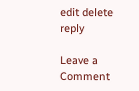edit delete reply

Leave a Comment